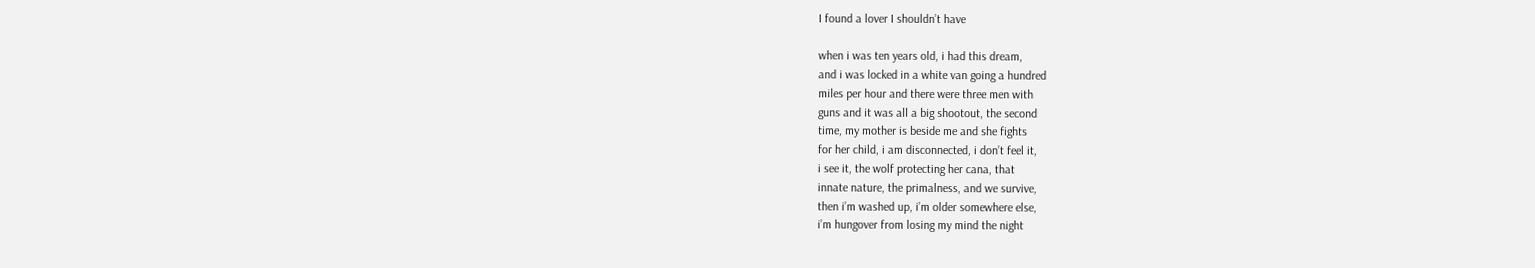I found a lover I shouldn’t have

when i was ten years old, i had this dream,
and i was locked in a white van going a hundred
miles per hour and there were three men with
guns and it was all a big shootout, the second
time, my mother is beside me and she fights
for her child, i am disconnected, i don’t feel it,
i see it, the wolf protecting her cana, that
innate nature, the primalness, and we survive,
then i’m washed up, i’m older somewhere else,
i’m hungover from losing my mind the night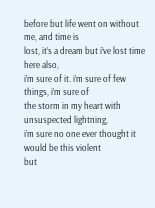before but life went on without me, and time is
lost, it’s a dream but i’ve lost time here also,
i’m sure of it. i’m sure of few things, i’m sure of
the storm in my heart with unsuspected lightning,
i’m sure no one ever thought it would be this violent
but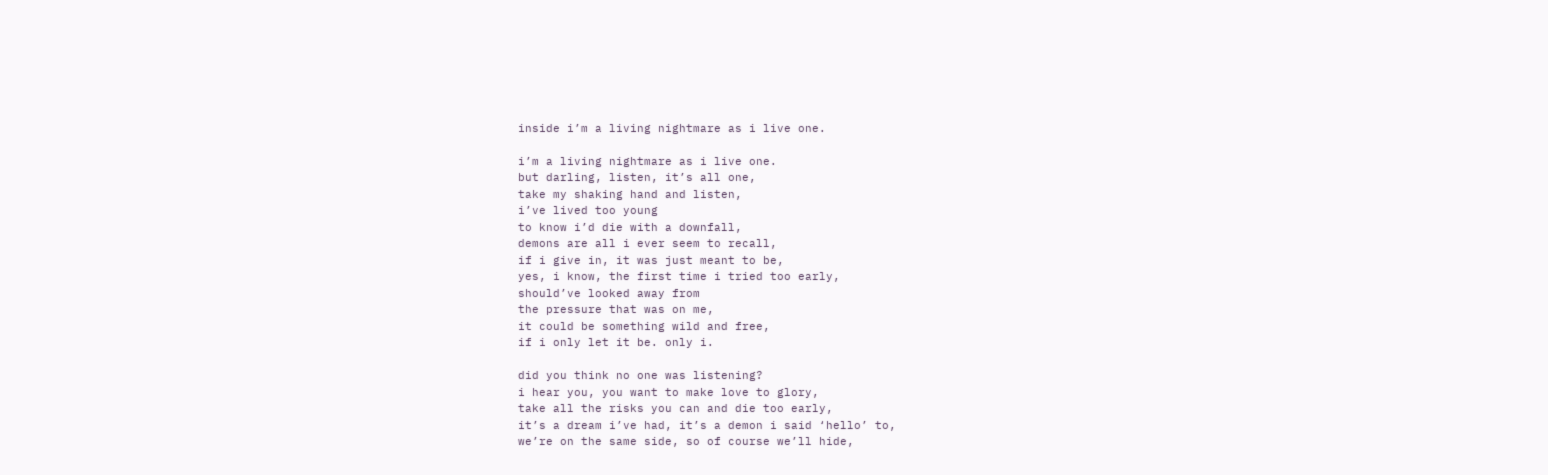inside i’m a living nightmare as i live one.

i’m a living nightmare as i live one.
but darling, listen, it’s all one,
take my shaking hand and listen,
i’ve lived too young
to know i’d die with a downfall,
demons are all i ever seem to recall,
if i give in, it was just meant to be,
yes, i know, the first time i tried too early,
should’ve looked away from
the pressure that was on me,
it could be something wild and free,
if i only let it be. only i.

did you think no one was listening?
i hear you, you want to make love to glory,
take all the risks you can and die too early,
it’s a dream i’ve had, it’s a demon i said ‘hello’ to,
we’re on the same side, so of course we’ll hide,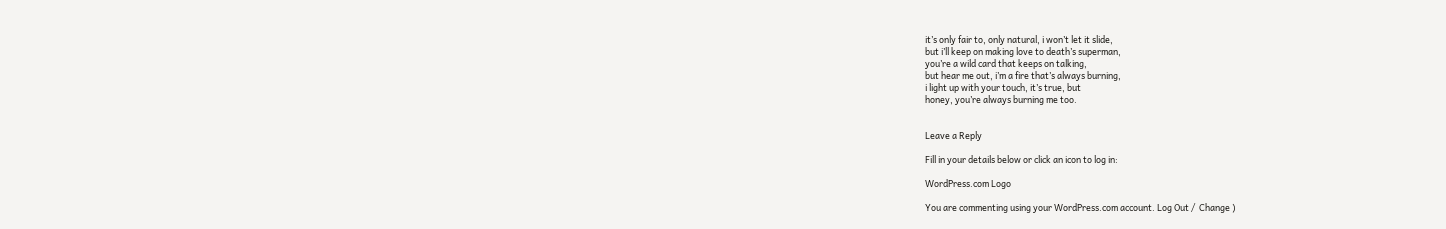it’s only fair to, only natural, i won’t let it slide,
but i’ll keep on making love to death’s superman,
you’re a wild card that keeps on talking,
but hear me out, i’m a fire that’s always burning,
i light up with your touch, it’s true, but
honey, you’re always burning me too.


Leave a Reply

Fill in your details below or click an icon to log in:

WordPress.com Logo

You are commenting using your WordPress.com account. Log Out /  Change )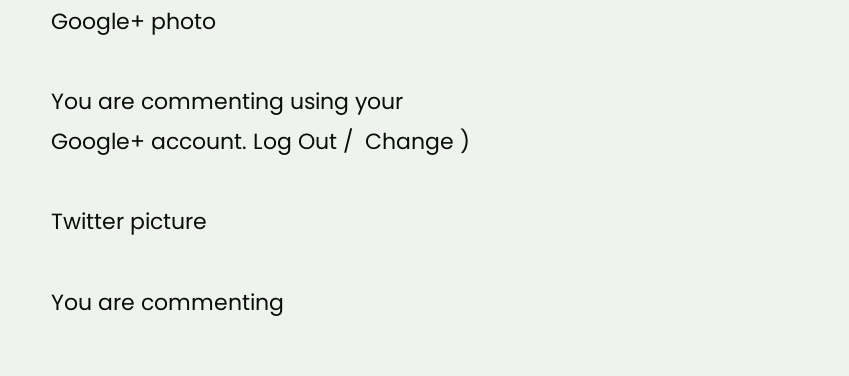Google+ photo

You are commenting using your Google+ account. Log Out /  Change )

Twitter picture

You are commenting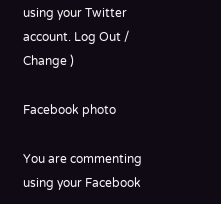using your Twitter account. Log Out /  Change )

Facebook photo

You are commenting using your Facebook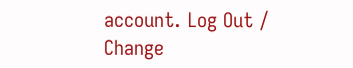account. Log Out /  Change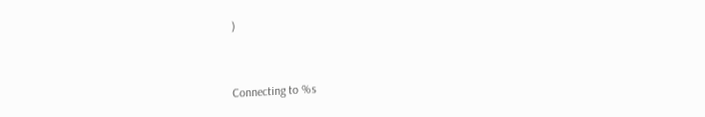)


Connecting to %s